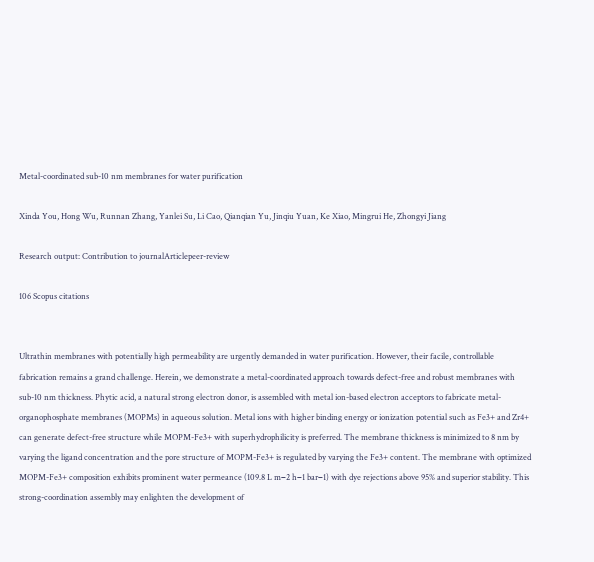Metal-coordinated sub-10 nm membranes for water purification

Xinda You, Hong Wu, Runnan Zhang, Yanlei Su, Li Cao, Qianqian Yu, Jinqiu Yuan, Ke Xiao, Mingrui He, Zhongyi Jiang

Research output: Contribution to journalArticlepeer-review

106 Scopus citations


Ultrathin membranes with potentially high permeability are urgently demanded in water purification. However, their facile, controllable fabrication remains a grand challenge. Herein, we demonstrate a metal-coordinated approach towards defect-free and robust membranes with sub-10 nm thickness. Phytic acid, a natural strong electron donor, is assembled with metal ion-based electron acceptors to fabricate metal-organophosphate membranes (MOPMs) in aqueous solution. Metal ions with higher binding energy or ionization potential such as Fe3+ and Zr4+ can generate defect-free structure while MOPM-Fe3+ with superhydrophilicity is preferred. The membrane thickness is minimized to 8 nm by varying the ligand concentration and the pore structure of MOPM-Fe3+ is regulated by varying the Fe3+ content. The membrane with optimized MOPM-Fe3+ composition exhibits prominent water permeance (109.8 L m−2 h−1 bar−1) with dye rejections above 95% and superior stability. This strong-coordination assembly may enlighten the development of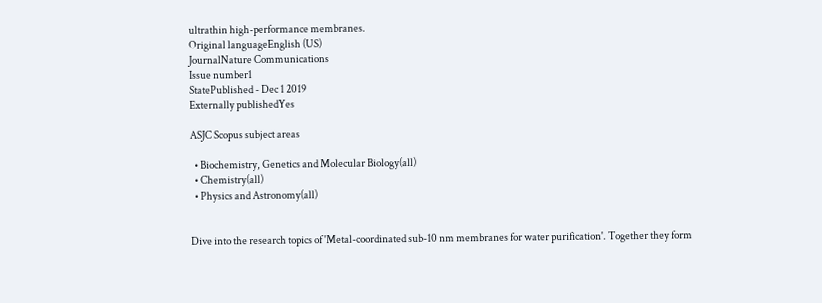ultrathin high-performance membranes.
Original languageEnglish (US)
JournalNature Communications
Issue number1
StatePublished - Dec 1 2019
Externally publishedYes

ASJC Scopus subject areas

  • Biochemistry, Genetics and Molecular Biology(all)
  • Chemistry(all)
  • Physics and Astronomy(all)


Dive into the research topics of 'Metal-coordinated sub-10 nm membranes for water purification'. Together they form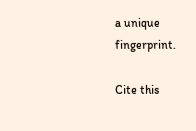a unique fingerprint.

Cite this